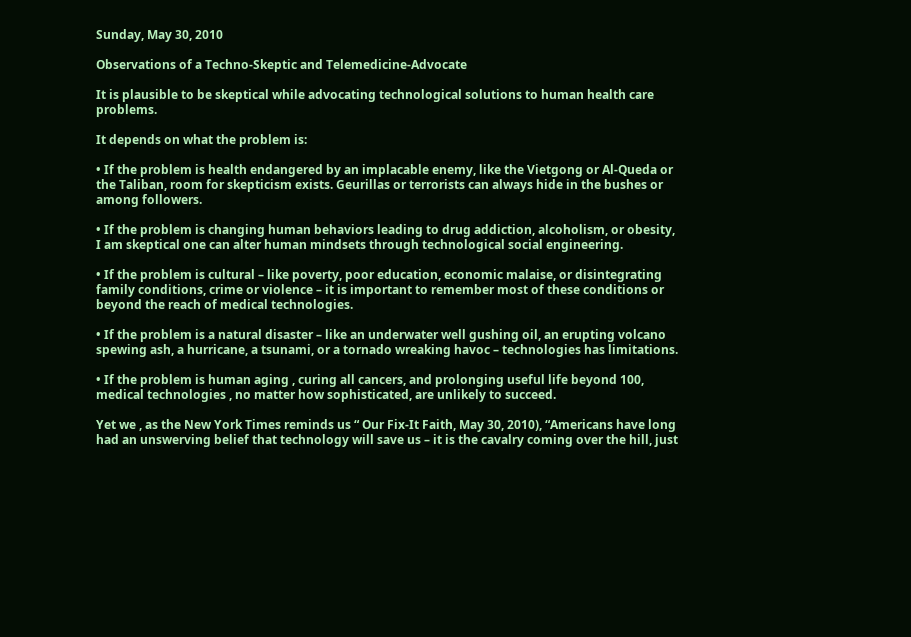Sunday, May 30, 2010

Observations of a Techno-Skeptic and Telemedicine-Advocate

It is plausible to be skeptical while advocating technological solutions to human health care problems.

It depends on what the problem is:

• If the problem is health endangered by an implacable enemy, like the Vietgong or Al-Queda or the Taliban, room for skepticism exists. Geurillas or terrorists can always hide in the bushes or among followers.

• If the problem is changing human behaviors leading to drug addiction, alcoholism, or obesity, I am skeptical one can alter human mindsets through technological social engineering.

• If the problem is cultural – like poverty, poor education, economic malaise, or disintegrating family conditions, crime or violence – it is important to remember most of these conditions or beyond the reach of medical technologies.

• If the problem is a natural disaster – like an underwater well gushing oil, an erupting volcano spewing ash, a hurricane, a tsunami, or a tornado wreaking havoc – technologies has limitations.

• If the problem is human aging , curing all cancers, and prolonging useful life beyond 100, medical technologies , no matter how sophisticated, are unlikely to succeed.

Yet we , as the New York Times reminds us “ Our Fix-It Faith, May 30, 2010), “Americans have long had an unswerving belief that technology will save us – it is the cavalry coming over the hill, just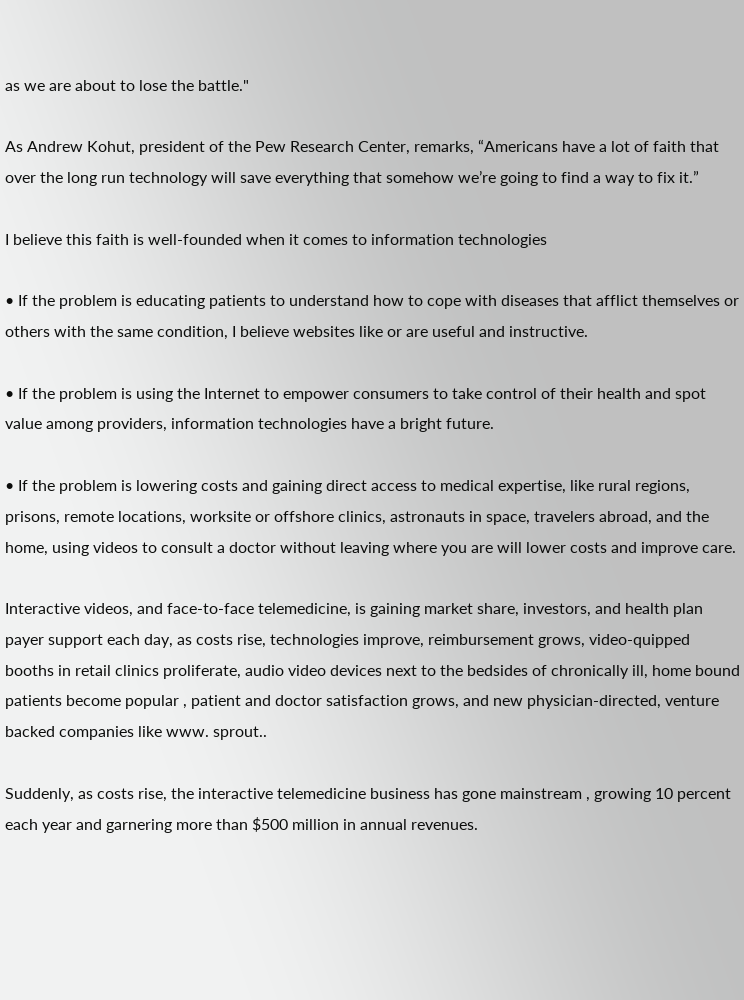as we are about to lose the battle."

As Andrew Kohut, president of the Pew Research Center, remarks, “Americans have a lot of faith that over the long run technology will save everything that somehow we’re going to find a way to fix it.”

I believe this faith is well-founded when it comes to information technologies

• If the problem is educating patients to understand how to cope with diseases that afflict themselves or others with the same condition, I believe websites like or are useful and instructive.

• If the problem is using the Internet to empower consumers to take control of their health and spot value among providers, information technologies have a bright future.

• If the problem is lowering costs and gaining direct access to medical expertise, like rural regions, prisons, remote locations, worksite or offshore clinics, astronauts in space, travelers abroad, and the home, using videos to consult a doctor without leaving where you are will lower costs and improve care.

Interactive videos, and face-to-face telemedicine, is gaining market share, investors, and health plan payer support each day, as costs rise, technologies improve, reimbursement grows, video-quipped booths in retail clinics proliferate, audio video devices next to the bedsides of chronically ill, home bound patients become popular , patient and doctor satisfaction grows, and new physician-directed, venture backed companies like www. sprout..

Suddenly, as costs rise, the interactive telemedicine business has gone mainstream , growing 10 percent each year and garnering more than $500 million in annual revenues.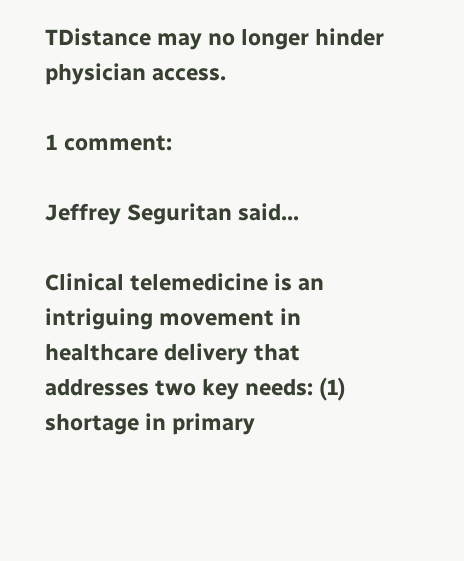TDistance may no longer hinder physician access.

1 comment:

Jeffrey Seguritan said...

Clinical telemedicine is an intriguing movement in healthcare delivery that addresses two key needs: (1) shortage in primary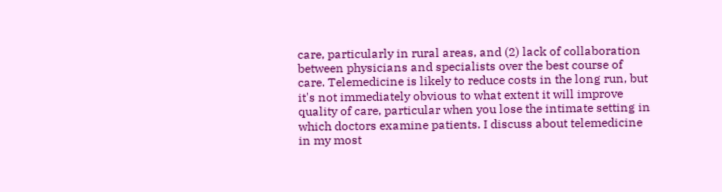care, particularly in rural areas, and (2) lack of collaboration between physicians and specialists over the best course of care. Telemedicine is likely to reduce costs in the long run, but it's not immediately obvious to what extent it will improve quality of care, particular when you lose the intimate setting in which doctors examine patients. I discuss about telemedicine in my most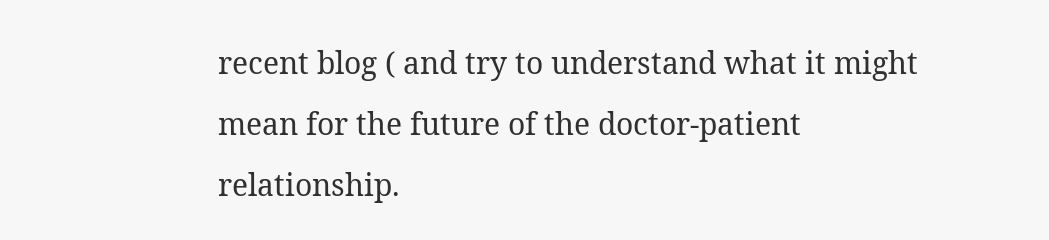recent blog ( and try to understand what it might mean for the future of the doctor-patient relationship.